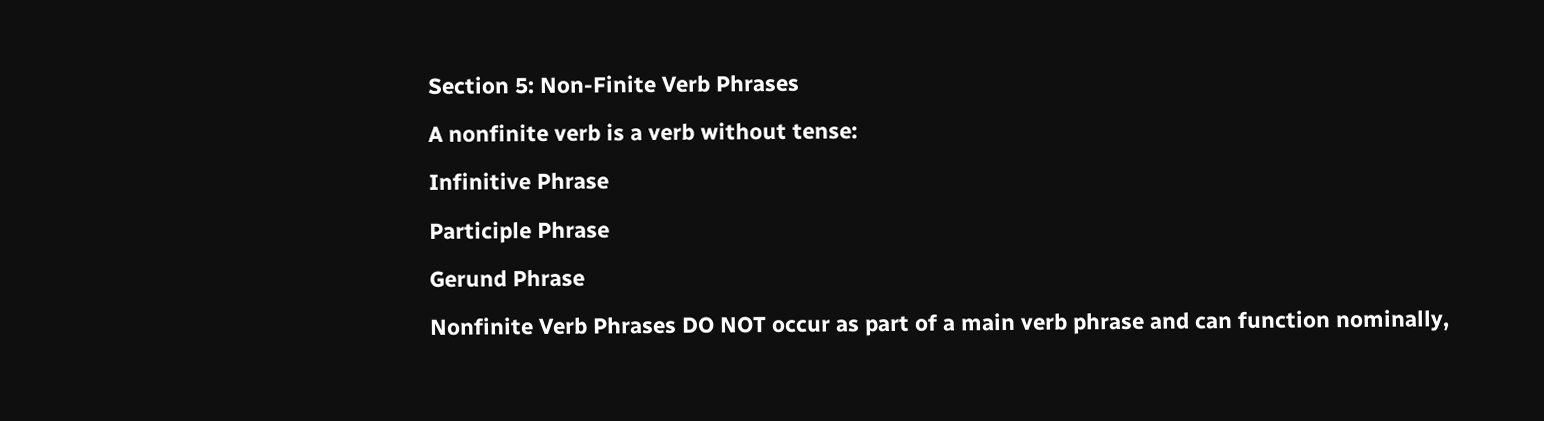Section 5: Non-Finite Verb Phrases

A nonfinite verb is a verb without tense:

Infinitive Phrase

Participle Phrase

Gerund Phrase

Nonfinite Verb Phrases DO NOT occur as part of a main verb phrase and can function nominally,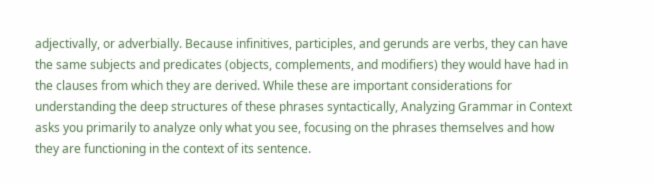adjectivally, or adverbially. Because infinitives, participles, and gerunds are verbs, they can have the same subjects and predicates (objects, complements, and modifiers) they would have had in the clauses from which they are derived. While these are important considerations for understanding the deep structures of these phrases syntactically, Analyzing Grammar in Context asks you primarily to analyze only what you see, focusing on the phrases themselves and how they are functioning in the context of its sentence.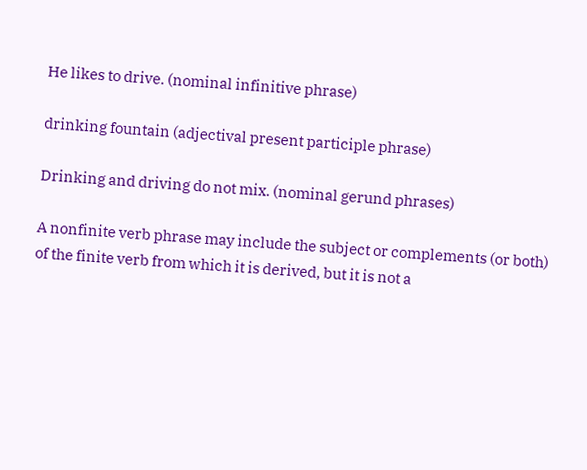He likes to drive. (nominal infinitive phrase)

drinking fountain (adjectival present participle phrase)

Drinking and driving do not mix. (nominal gerund phrases)

A nonfinite verb phrase may include the subject or complements (or both) of the finite verb from which it is derived, but it is not a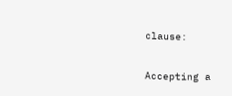clause:

Accepting a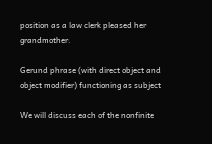position as a law clerk pleased her grandmother.

Gerund phrase (with direct object and object modifier) functioning as subject

We will discuss each of the nonfinite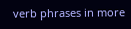verb phrases in more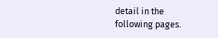detail in the following pages.